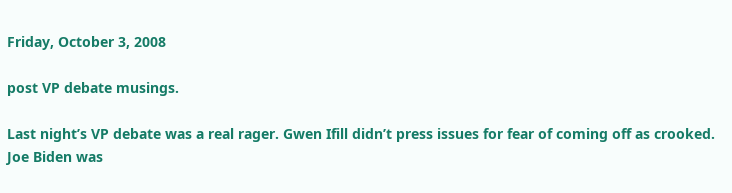Friday, October 3, 2008

post VP debate musings.

Last night’s VP debate was a real rager. Gwen Ifill didn’t press issues for fear of coming off as crooked. Joe Biden was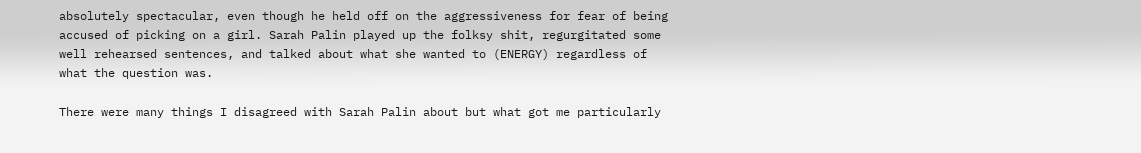absolutely spectacular, even though he held off on the aggressiveness for fear of being accused of picking on a girl. Sarah Palin played up the folksy shit, regurgitated some well rehearsed sentences, and talked about what she wanted to (ENERGY) regardless of what the question was.

There were many things I disagreed with Sarah Palin about but what got me particularly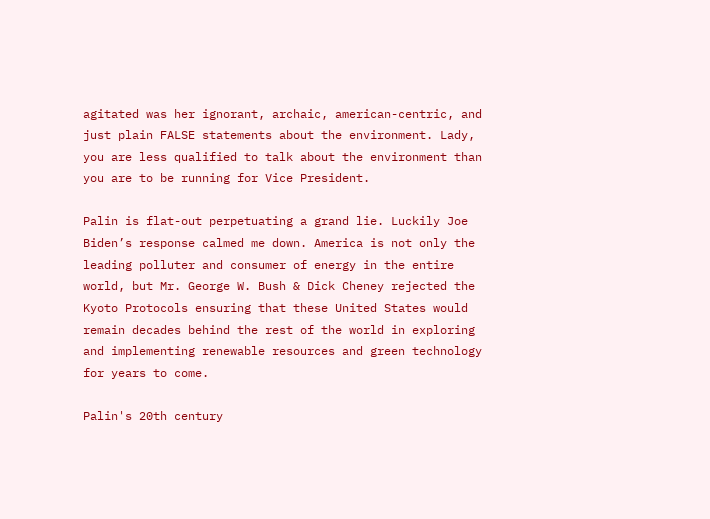agitated was her ignorant, archaic, american-centric, and just plain FALSE statements about the environment. Lady, you are less qualified to talk about the environment than you are to be running for Vice President.

Palin is flat-out perpetuating a grand lie. Luckily Joe Biden’s response calmed me down. America is not only the leading polluter and consumer of energy in the entire world, but Mr. George W. Bush & Dick Cheney rejected the Kyoto Protocols ensuring that these United States would remain decades behind the rest of the world in exploring and implementing renewable resources and green technology for years to come.

Palin's 20th century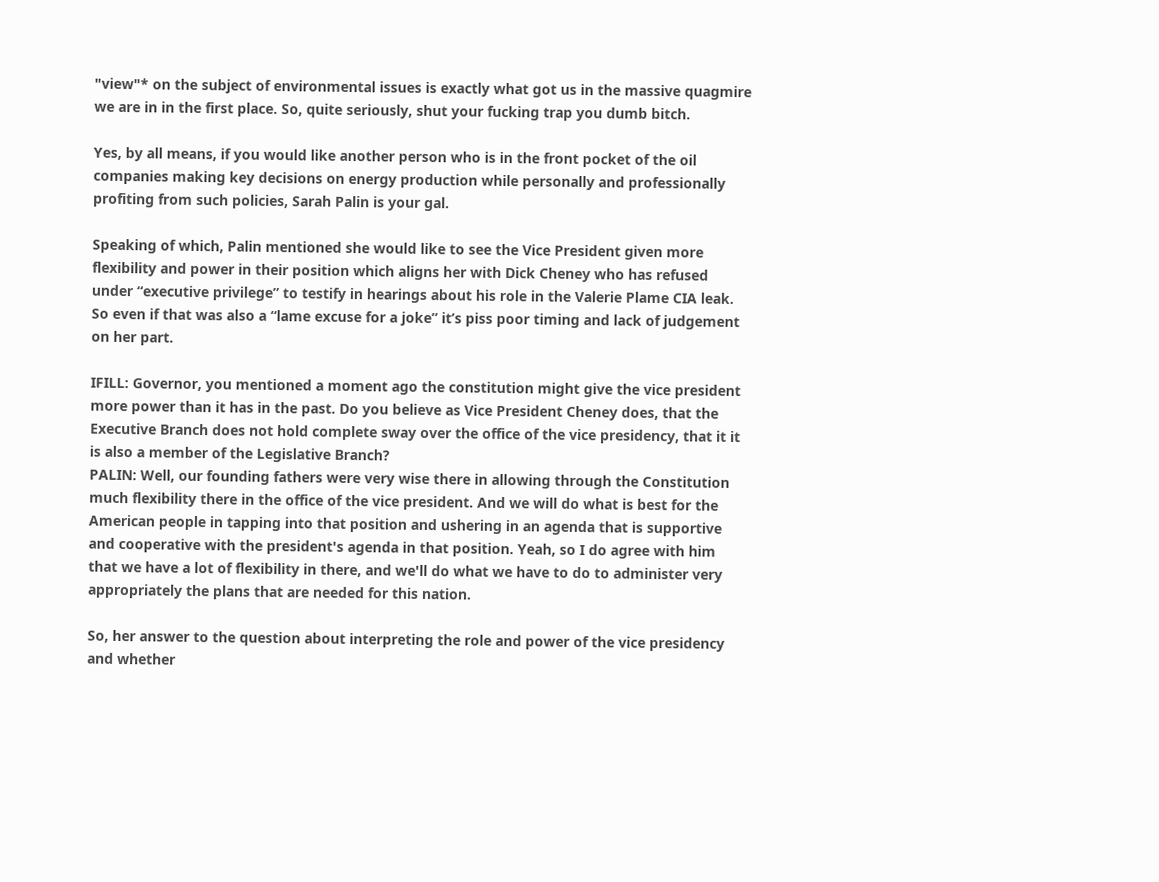"view"* on the subject of environmental issues is exactly what got us in the massive quagmire we are in in the first place. So, quite seriously, shut your fucking trap you dumb bitch.

Yes, by all means, if you would like another person who is in the front pocket of the oil companies making key decisions on energy production while personally and professionally profiting from such policies, Sarah Palin is your gal.

Speaking of which, Palin mentioned she would like to see the Vice President given more flexibility and power in their position which aligns her with Dick Cheney who has refused under “executive privilege” to testify in hearings about his role in the Valerie Plame CIA leak. So even if that was also a “lame excuse for a joke” it’s piss poor timing and lack of judgement on her part.

IFILL: Governor, you mentioned a moment ago the constitution might give the vice president more power than it has in the past. Do you believe as Vice President Cheney does, that the Executive Branch does not hold complete sway over the office of the vice presidency, that it it is also a member of the Legislative Branch?
PALIN: Well, our founding fathers were very wise there in allowing through the Constitution much flexibility there in the office of the vice president. And we will do what is best for the American people in tapping into that position and ushering in an agenda that is supportive and cooperative with the president's agenda in that position. Yeah, so I do agree with him that we have a lot of flexibility in there, and we'll do what we have to do to administer very appropriately the plans that are needed for this nation.

So, her answer to the question about interpreting the role and power of the vice presidency and whether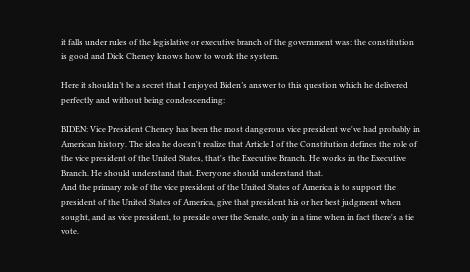it falls under rules of the legislative or executive branch of the government was: the constitution is good and Dick Cheney knows how to work the system.

Here it shouldn’t be a secret that I enjoyed Biden’s answer to this question which he delivered perfectly and without being condescending:

BIDEN: Vice President Cheney has been the most dangerous vice president we've had probably in American history. The idea he doesn't realize that Article I of the Constitution defines the role of the vice president of the United States, that's the Executive Branch. He works in the Executive Branch. He should understand that. Everyone should understand that.
And the primary role of the vice president of the United States of America is to support the president of the United States of America, give that president his or her best judgment when sought, and as vice president, to preside over the Senate, only in a time when in fact there's a tie vote.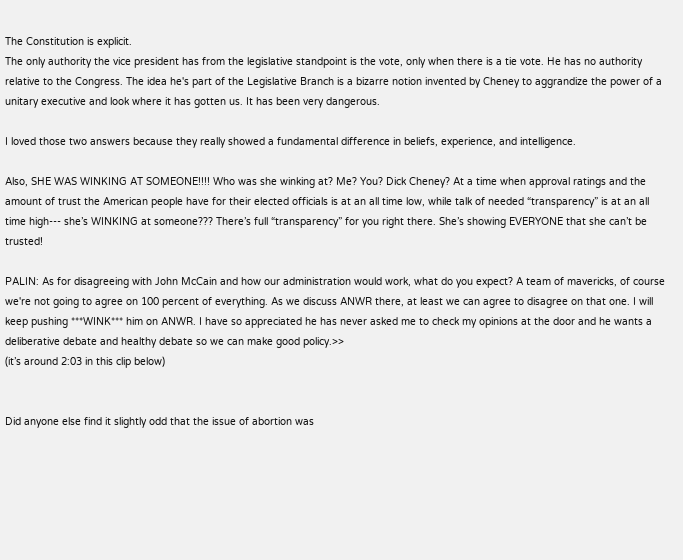The Constitution is explicit.
The only authority the vice president has from the legislative standpoint is the vote, only when there is a tie vote. He has no authority relative to the Congress. The idea he's part of the Legislative Branch is a bizarre notion invented by Cheney to aggrandize the power of a unitary executive and look where it has gotten us. It has been very dangerous.

I loved those two answers because they really showed a fundamental difference in beliefs, experience, and intelligence.

Also, SHE WAS WINKING AT SOMEONE!!!! Who was she winking at? Me? You? Dick Cheney? At a time when approval ratings and the amount of trust the American people have for their elected officials is at an all time low, while talk of needed “transparency” is at an all time high--- she’s WINKING at someone??? There’s full “transparency” for you right there. She’s showing EVERYONE that she can’t be trusted!

PALIN: As for disagreeing with John McCain and how our administration would work, what do you expect? A team of mavericks, of course we're not going to agree on 100 percent of everything. As we discuss ANWR there, at least we can agree to disagree on that one. I will keep pushing ***WINK*** him on ANWR. I have so appreciated he has never asked me to check my opinions at the door and he wants a deliberative debate and healthy debate so we can make good policy.>>
(it’s around 2:03 in this clip below)


Did anyone else find it slightly odd that the issue of abortion was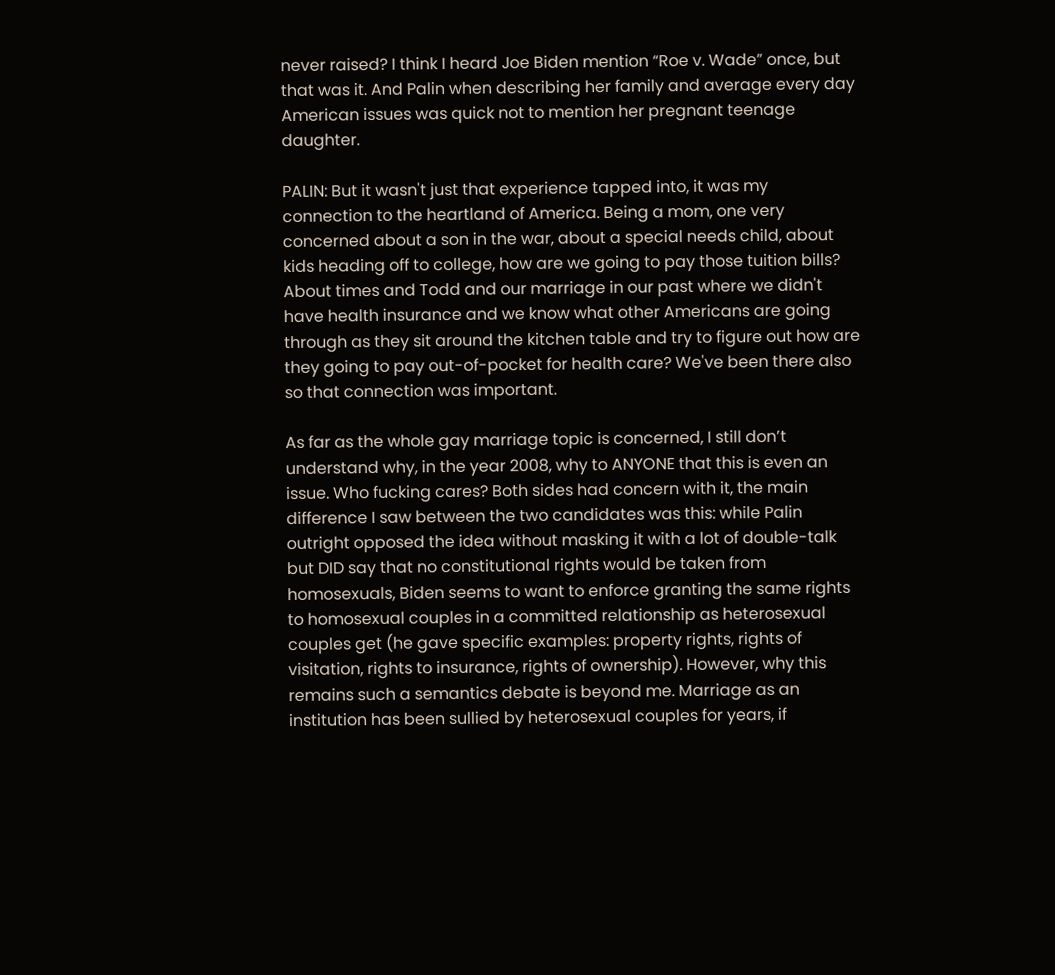never raised? I think I heard Joe Biden mention “Roe v. Wade” once, but that was it. And Palin when describing her family and average every day American issues was quick not to mention her pregnant teenage daughter.

PALIN: But it wasn't just that experience tapped into, it was my connection to the heartland of America. Being a mom, one very concerned about a son in the war, about a special needs child, about kids heading off to college, how are we going to pay those tuition bills? About times and Todd and our marriage in our past where we didn't have health insurance and we know what other Americans are going through as they sit around the kitchen table and try to figure out how are they going to pay out-of-pocket for health care? We've been there also so that connection was important.

As far as the whole gay marriage topic is concerned, I still don’t understand why, in the year 2008, why to ANYONE that this is even an issue. Who fucking cares? Both sides had concern with it, the main difference I saw between the two candidates was this: while Palin outright opposed the idea without masking it with a lot of double-talk but DID say that no constitutional rights would be taken from homosexuals, Biden seems to want to enforce granting the same rights to homosexual couples in a committed relationship as heterosexual couples get (he gave specific examples: property rights, rights of visitation, rights to insurance, rights of ownership). However, why this remains such a semantics debate is beyond me. Marriage as an institution has been sullied by heterosexual couples for years, if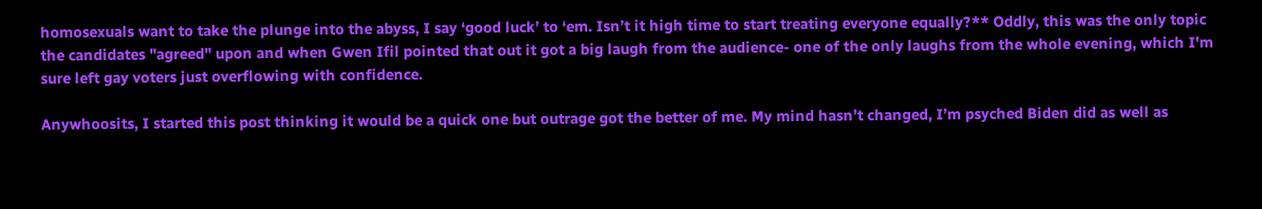homosexuals want to take the plunge into the abyss, I say ‘good luck’ to ‘em. Isn’t it high time to start treating everyone equally?** Oddly, this was the only topic the candidates "agreed" upon and when Gwen Ifil pointed that out it got a big laugh from the audience- one of the only laughs from the whole evening, which I'm sure left gay voters just overflowing with confidence.

Anywhoosits, I started this post thinking it would be a quick one but outrage got the better of me. My mind hasn’t changed, I’m psyched Biden did as well as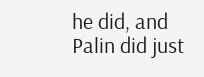he did, and Palin did just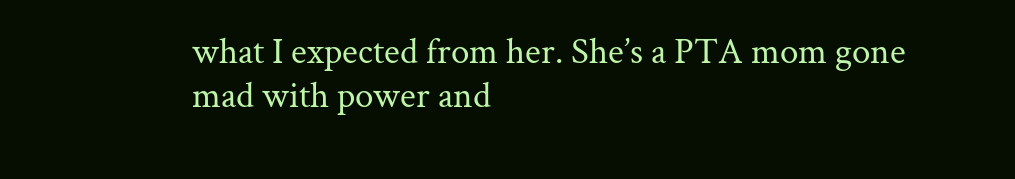what I expected from her. She’s a PTA mom gone mad with power and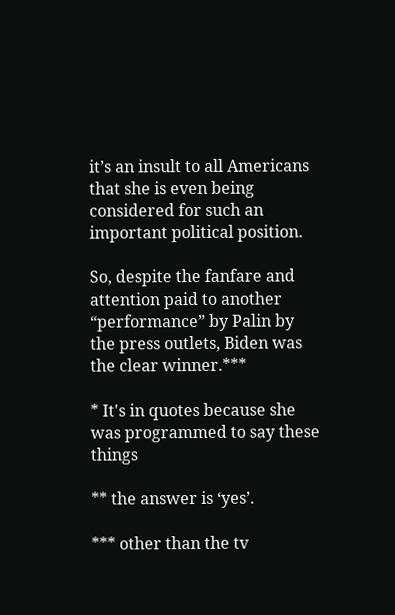it’s an insult to all Americans that she is even being considered for such an important political position.

So, despite the fanfare and attention paid to another “performance” by Palin by the press outlets, Biden was the clear winner.***

* It's in quotes because she was programmed to say these things

** the answer is ‘yes’.

*** other than the tv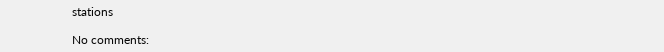stations

No comments: